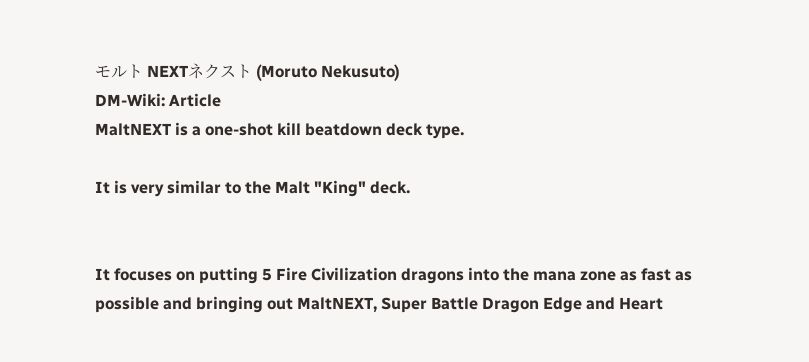モルト NEXTネクスト (Moruto Nekusuto)
DM-Wiki: Article
MaltNEXT is a one-shot kill beatdown deck type.

It is very similar to the Malt "King" deck.


It focuses on putting 5 Fire Civilization dragons into the mana zone as fast as possible and bringing out MaltNEXT, Super Battle Dragon Edge and Heart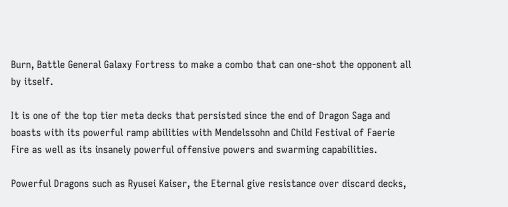Burn, Battle General Galaxy Fortress to make a combo that can one-shot the opponent all by itself.

It is one of the top tier meta decks that persisted since the end of Dragon Saga and boasts with its powerful ramp abilities with Mendelssohn and Child Festival of Faerie Fire as well as its insanely powerful offensive powers and swarming capabilities.

Powerful Dragons such as Ryusei Kaiser, the Eternal give resistance over discard decks,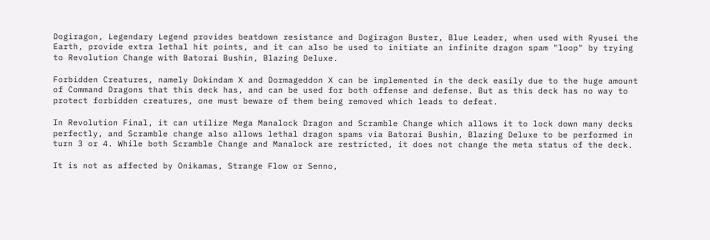Dogiragon, Legendary Legend provides beatdown resistance and Dogiragon Buster, Blue Leader, when used with Ryusei the Earth, provide extra lethal hit points, and it can also be used to initiate an infinite dragon spam "loop" by trying to Revolution Change with Batorai Bushin, Blazing Deluxe.

Forbidden Creatures, namely Dokindam X and Dormageddon X can be implemented in the deck easily due to the huge amount of Command Dragons that this deck has, and can be used for both offense and defense. But as this deck has no way to protect forbidden creatures, one must beware of them being removed which leads to defeat.

In Revolution Final, it can utilize Mega Manalock Dragon and Scramble Change which allows it to lock down many decks perfectly, and Scramble change also allows lethal dragon spams via Batorai Bushin, Blazing Deluxe to be performed in turn 3 or 4. While both Scramble Change and Manalock are restricted, it does not change the meta status of the deck.

It is not as affected by Onikamas, Strange Flow or Senno,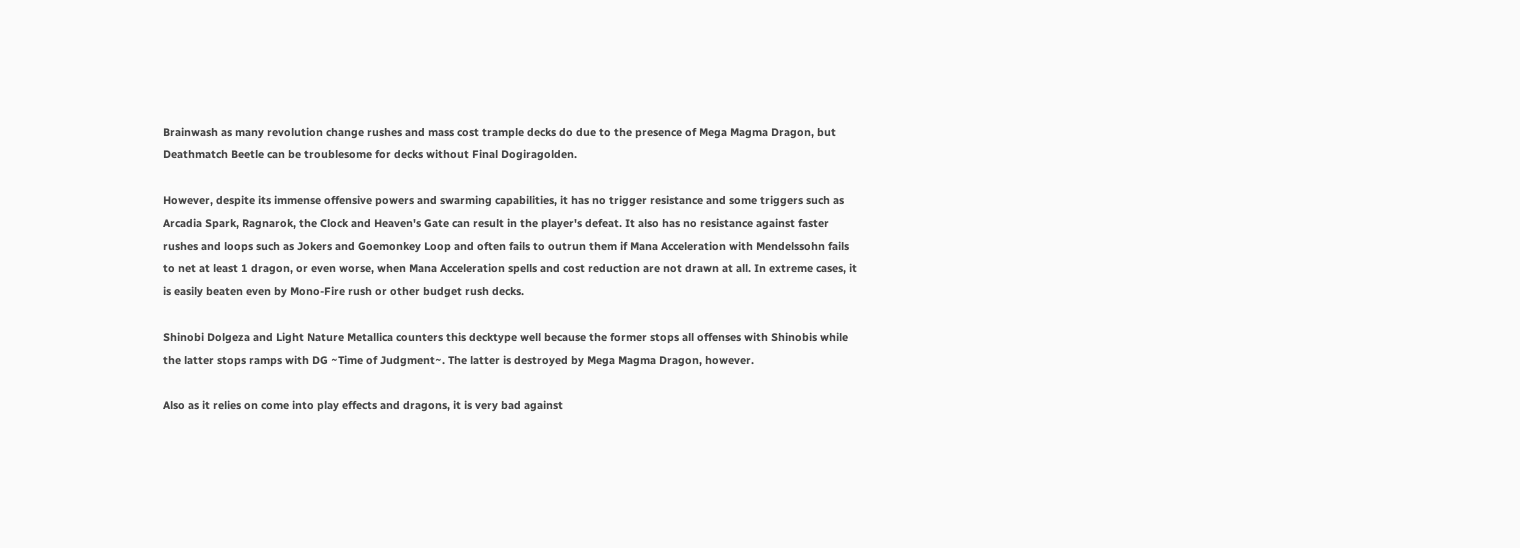Brainwash as many revolution change rushes and mass cost trample decks do due to the presence of Mega Magma Dragon, but Deathmatch Beetle can be troublesome for decks without Final Dogiragolden.

However, despite its immense offensive powers and swarming capabilities, it has no trigger resistance and some triggers such as Arcadia Spark, Ragnarok, the Clock and Heaven's Gate can result in the player's defeat. It also has no resistance against faster rushes and loops such as Jokers and Goemonkey Loop and often fails to outrun them if Mana Acceleration with Mendelssohn fails to net at least 1 dragon, or even worse, when Mana Acceleration spells and cost reduction are not drawn at all. In extreme cases, it is easily beaten even by Mono-Fire rush or other budget rush decks.

Shinobi Dolgeza and Light Nature Metallica counters this decktype well because the former stops all offenses with Shinobis while the latter stops ramps with DG ~Time of Judgment~. The latter is destroyed by Mega Magma Dragon, however.

Also as it relies on come into play effects and dragons, it is very bad against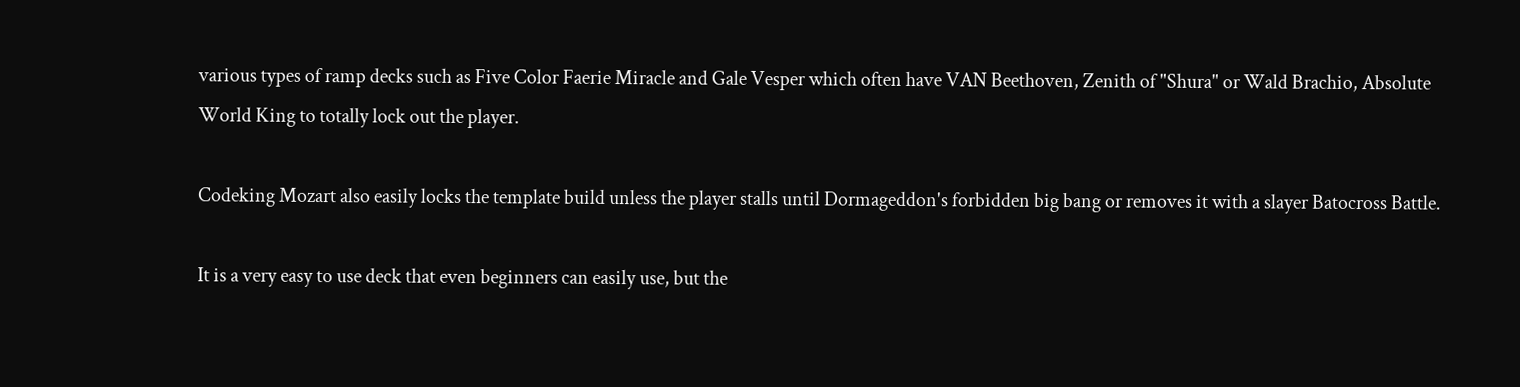various types of ramp decks such as Five Color Faerie Miracle and Gale Vesper which often have VAN Beethoven, Zenith of "Shura" or Wald Brachio, Absolute World King to totally lock out the player.

Codeking Mozart also easily locks the template build unless the player stalls until Dormageddon's forbidden big bang or removes it with a slayer Batocross Battle.

It is a very easy to use deck that even beginners can easily use, but the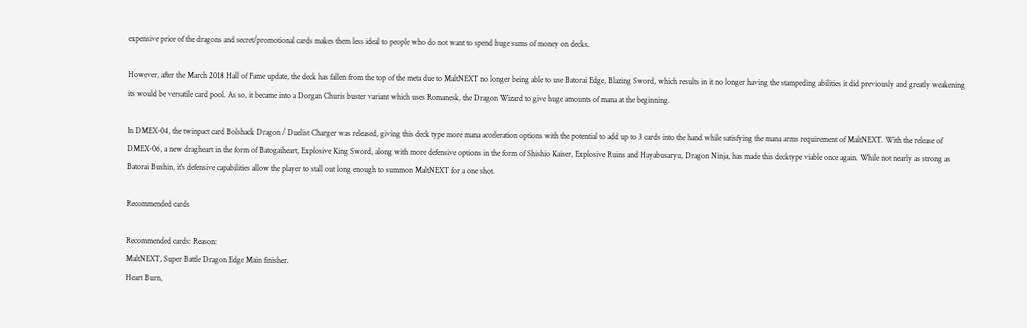expensive price of the dragons and secret/promotional cards makes them less ideal to people who do not want to spend huge sums of money on decks.

However, after the March 2018 Hall of Fame update, the deck has fallen from the top of the meta due to MaltNEXT no longer being able to use Batorai Edge, Blazing Sword, which results in it no longer having the stampeding abilities it did previously and greatly weakening its would be versatile card pool. As so, it became into a Dorgan Churis buster variant which uses Romanesk, the Dragon Wizard to give huge amounts of mana at the beginning.

In DMEX-04, the twinpact card Bolshack Dragon / Duelist Charger was released, giving this deck type more mana acceleration options with the potential to add up to 3 cards into the hand while satisfying the mana arms requirement of MaltNEXT. With the release of DMEX-06, a new dragheart in the form of Batogaiheart, Explosive King Sword, along with more defensive options in the form of Shishio Kaiser, Explosive Ruins and Hayabusaryu, Dragon Ninja, has made this decktype viable once again. While not nearly as strong as Batorai Bushin, it's defensive capabilities allow the player to stall out long enough to summon MaltNEXT for a one shot.

Recommended cards

Recommended cards: Reason:
MaltNEXT, Super Battle Dragon Edge Main finisher.
Heart Burn,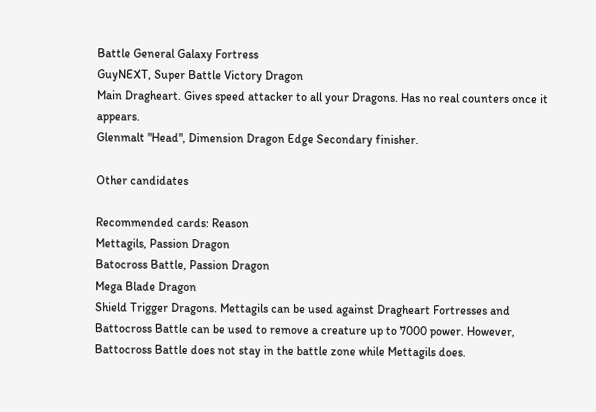Battle General Galaxy Fortress
GuyNEXT, Super Battle Victory Dragon
Main Dragheart. Gives speed attacker to all your Dragons. Has no real counters once it appears.
Glenmalt "Head", Dimension Dragon Edge Secondary finisher.

Other candidates

Recommended cards: Reason
Mettagils, Passion Dragon
Batocross Battle, Passion Dragon
Mega Blade Dragon
Shield Trigger Dragons. Mettagils can be used against Dragheart Fortresses and Battocross Battle can be used to remove a creature up to 7000 power. However, Battocross Battle does not stay in the battle zone while Mettagils does.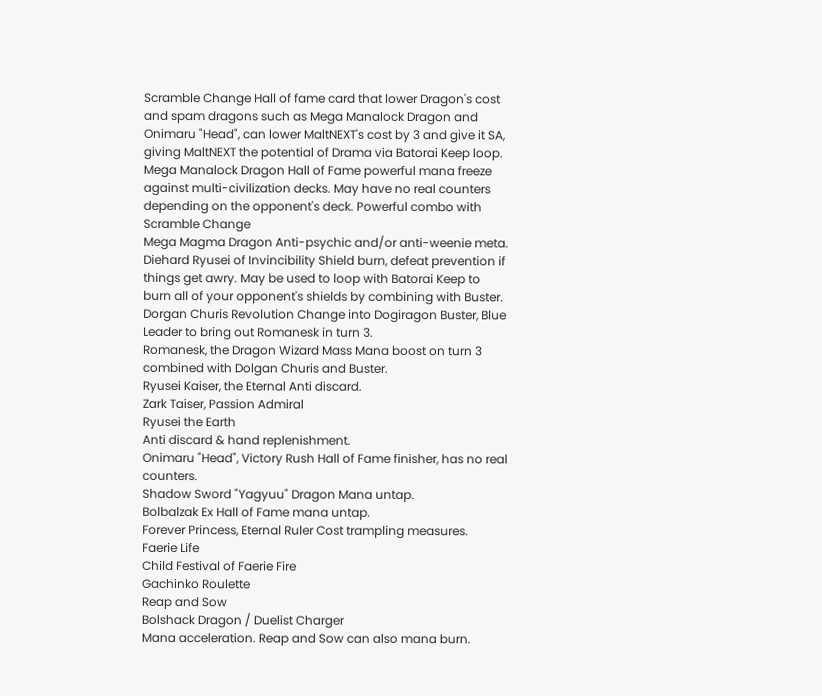Scramble Change Hall of fame card that lower Dragon's cost and spam dragons such as Mega Manalock Dragon and Onimaru "Head", can lower MaltNEXT's cost by 3 and give it SA, giving MaltNEXT the potential of Drama via Batorai Keep loop.
Mega Manalock Dragon Hall of Fame powerful mana freeze against multi-civilization decks. May have no real counters depending on the opponent's deck. Powerful combo with Scramble Change
Mega Magma Dragon Anti-psychic and/or anti-weenie meta.
Diehard Ryusei of Invincibility Shield burn, defeat prevention if things get awry. May be used to loop with Batorai Keep to burn all of your opponent's shields by combining with Buster.
Dorgan Churis Revolution Change into Dogiragon Buster, Blue Leader to bring out Romanesk in turn 3.
Romanesk, the Dragon Wizard Mass Mana boost on turn 3 combined with Dolgan Churis and Buster.
Ryusei Kaiser, the Eternal Anti discard.
Zark Taiser, Passion Admiral
Ryusei the Earth
Anti discard & hand replenishment.
Onimaru "Head", Victory Rush Hall of Fame finisher, has no real counters.
Shadow Sword "Yagyuu" Dragon Mana untap.
Bolbalzak Ex Hall of Fame mana untap.
Forever Princess, Eternal Ruler Cost trampling measures.
Faerie Life
Child Festival of Faerie Fire
Gachinko Roulette
Reap and Sow
Bolshack Dragon / Duelist Charger
Mana acceleration. Reap and Sow can also mana burn.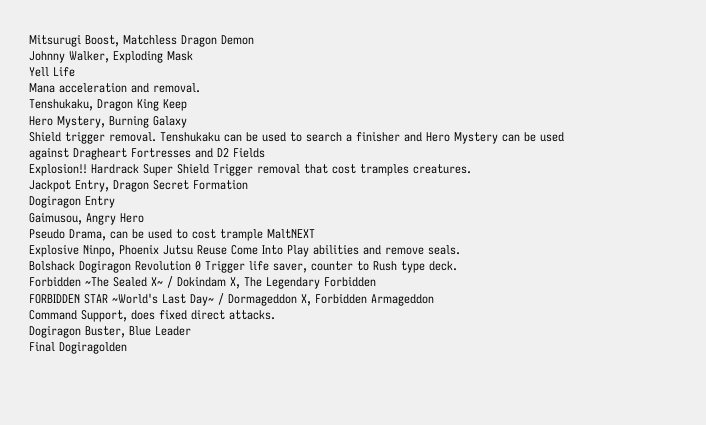Mitsurugi Boost, Matchless Dragon Demon
Johnny Walker, Exploding Mask
Yell Life
Mana acceleration and removal.
Tenshukaku, Dragon King Keep
Hero Mystery, Burning Galaxy
Shield trigger removal. Tenshukaku can be used to search a finisher and Hero Mystery can be used against Dragheart Fortresses and D2 Fields
Explosion!! Hardrack Super Shield Trigger removal that cost tramples creatures.
Jackpot Entry, Dragon Secret Formation
Dogiragon Entry
Gaimusou, Angry Hero
Pseudo Drama, can be used to cost trample MaltNEXT
Explosive Ninpo, Phoenix Jutsu Reuse Come Into Play abilities and remove seals.
Bolshack Dogiragon Revolution 0 Trigger life saver, counter to Rush type deck.
Forbidden ~The Sealed X~ / Dokindam X, The Legendary Forbidden
FORBIDDEN STAR ~World's Last Day~ / Dormageddon X, Forbidden Armageddon
Command Support, does fixed direct attacks.
Dogiragon Buster, Blue Leader
Final Dogiragolden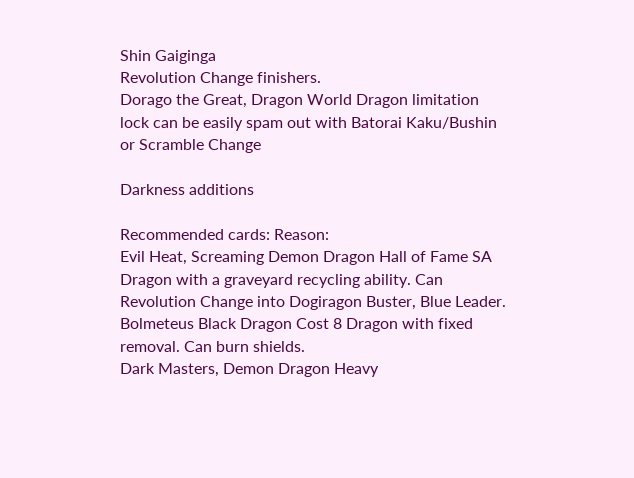Shin Gaiginga
Revolution Change finishers.
Dorago the Great, Dragon World Dragon limitation lock can be easily spam out with Batorai Kaku/Bushin or Scramble Change

Darkness additions

Recommended cards: Reason:
Evil Heat, Screaming Demon Dragon Hall of Fame SA Dragon with a graveyard recycling ability. Can Revolution Change into Dogiragon Buster, Blue Leader.
Bolmeteus Black Dragon Cost 8 Dragon with fixed removal. Can burn shields.
Dark Masters, Demon Dragon Heavy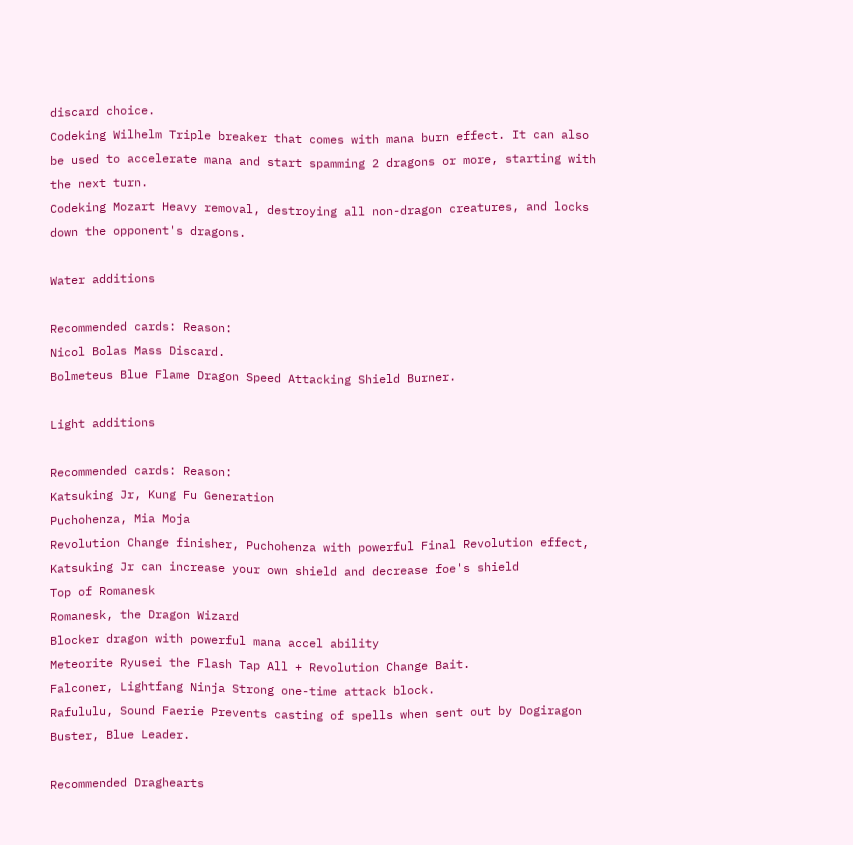discard choice.
Codeking Wilhelm Triple breaker that comes with mana burn effect. It can also be used to accelerate mana and start spamming 2 dragons or more, starting with the next turn.
Codeking Mozart Heavy removal, destroying all non-dragon creatures, and locks down the opponent's dragons.

Water additions

Recommended cards: Reason:
Nicol Bolas Mass Discard.
Bolmeteus Blue Flame Dragon Speed Attacking Shield Burner.

Light additions

Recommended cards: Reason:
Katsuking Jr, Kung Fu Generation
Puchohenza, Mia Moja
Revolution Change finisher, Puchohenza with powerful Final Revolution effect, Katsuking Jr can increase your own shield and decrease foe's shield
Top of Romanesk
Romanesk, the Dragon Wizard
Blocker dragon with powerful mana accel ability
Meteorite Ryusei the Flash Tap All + Revolution Change Bait.
Falconer, Lightfang Ninja Strong one-time attack block.
Rafululu, Sound Faerie Prevents casting of spells when sent out by Dogiragon Buster, Blue Leader.

Recommended Draghearts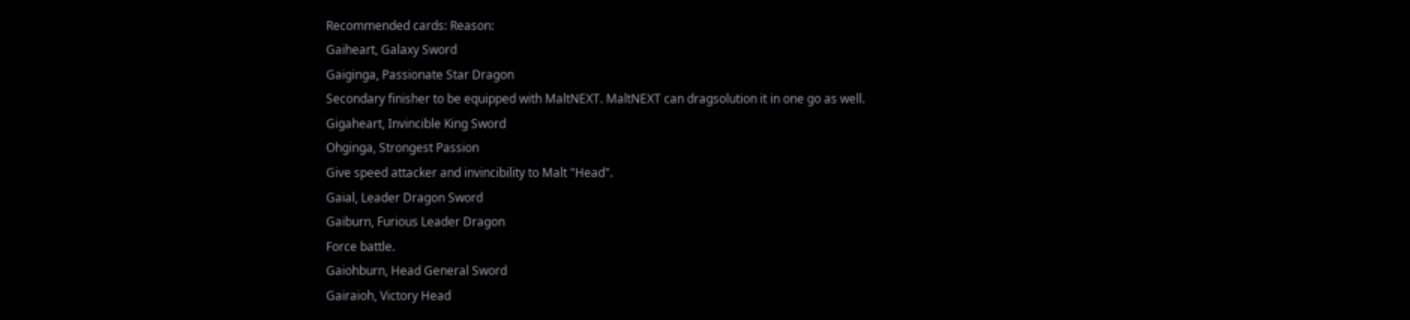Recommended cards: Reason:
Gaiheart, Galaxy Sword
Gaiginga, Passionate Star Dragon
Secondary finisher to be equipped with MaltNEXT. MaltNEXT can dragsolution it in one go as well.
Gigaheart, Invincible King Sword
Ohginga, Strongest Passion
Give speed attacker and invincibility to Malt "Head".
Gaial, Leader Dragon Sword
Gaiburn, Furious Leader Dragon
Force battle.
Gaiohburn, Head General Sword
Gairaioh, Victory Head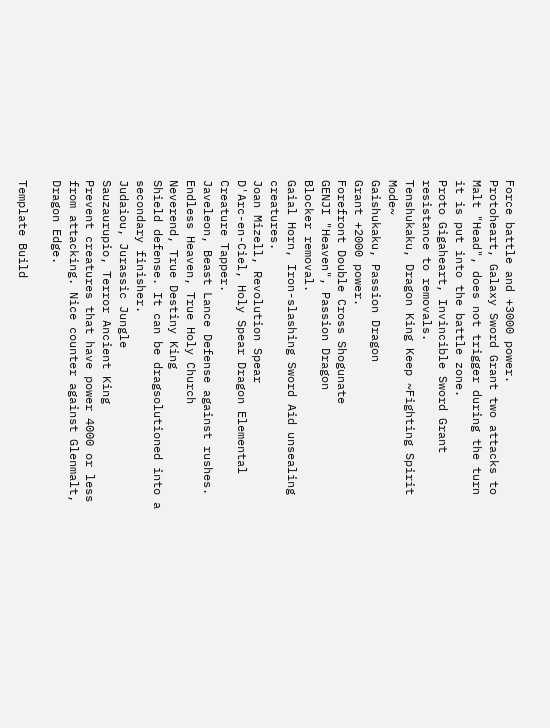Force battle and +3000 power.
Protoheart, Galaxy Sword Grant two attacks to Malt "Head", does not trigger during the turn it is put into the battle zone.
Proto Gigaheart, Invincible Sword Grant resistance to removals.
Tenshukaku, Dragon King Keep ~Fighting Spirit Mode~
Gaishukaku, Passion Dragon
Grant +2000 power.
Forefront Double Cross Shogunate
GENJI "Heaven", Passion Dragon
Blocker removal.
Gaial Horn, Iron-slashing Sword Aid unsealing creatures.
Joan Mizell, Revolution Spear
D'Arc-en-Ciel, Holy Spear Dragon Elemental
Creature Tapper.
Javeleon, Beast Lance Defense against rushes.
Endless Heaven, True Holy Church
Neverend, True Destiny King
Shield defense. It can be dragsolutioned into a secondary finisher.
Judaiou, Jurassic Jungle
Sauzaurupio, Terror Ancient King
Prevent creatures that have power 4000 or less from attacking. Nice counter against Glenmalt, Dragon Edge.

Template Build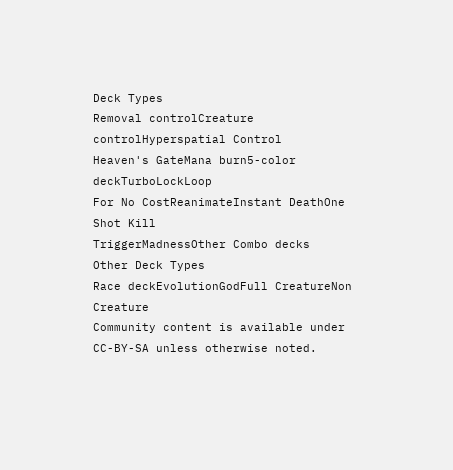Deck Types
Removal controlCreature controlHyperspatial Control
Heaven's GateMana burn5-color deckTurboLockLoop
For No CostReanimateInstant DeathOne Shot Kill
TriggerMadnessOther Combo decks
Other Deck Types
Race deckEvolutionGodFull CreatureNon Creature
Community content is available under CC-BY-SA unless otherwise noted.